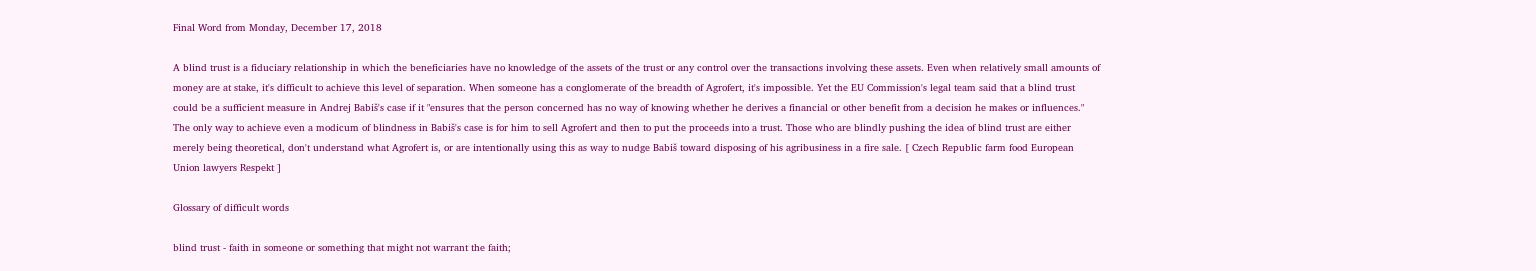Final Word from Monday, December 17, 2018

A blind trust is a fiduciary relationship in which the beneficiaries have no knowledge of the assets of the trust or any control over the transactions involving these assets. Even when relatively small amounts of money are at stake, it's difficult to achieve this level of separation. When someone has a conglomerate of the breadth of Agrofert, it's impossible. Yet the EU Commission's legal team said that a blind trust could be a sufficient measure in Andrej Babiš's case if it "ensures that the person concerned has no way of knowing whether he derives a financial or other benefit from a decision he makes or influences." The only way to achieve even a modicum of blindness in Babiš's case is for him to sell Agrofert and then to put the proceeds into a trust. Those who are blindly pushing the idea of blind trust are either merely being theoretical, don't understand what Agrofert is, or are intentionally using this as way to nudge Babiš toward disposing of his agribusiness in a fire sale. [ Czech Republic farm food European Union lawyers Respekt ]

Glossary of difficult words

blind trust - faith in someone or something that might not warrant the faith;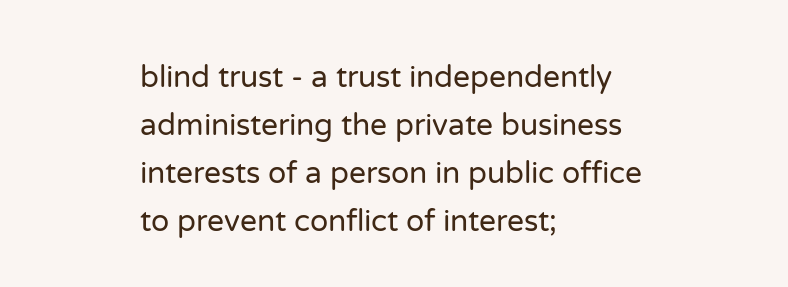blind trust - a trust independently administering the private business interests of a person in public office to prevent conflict of interest;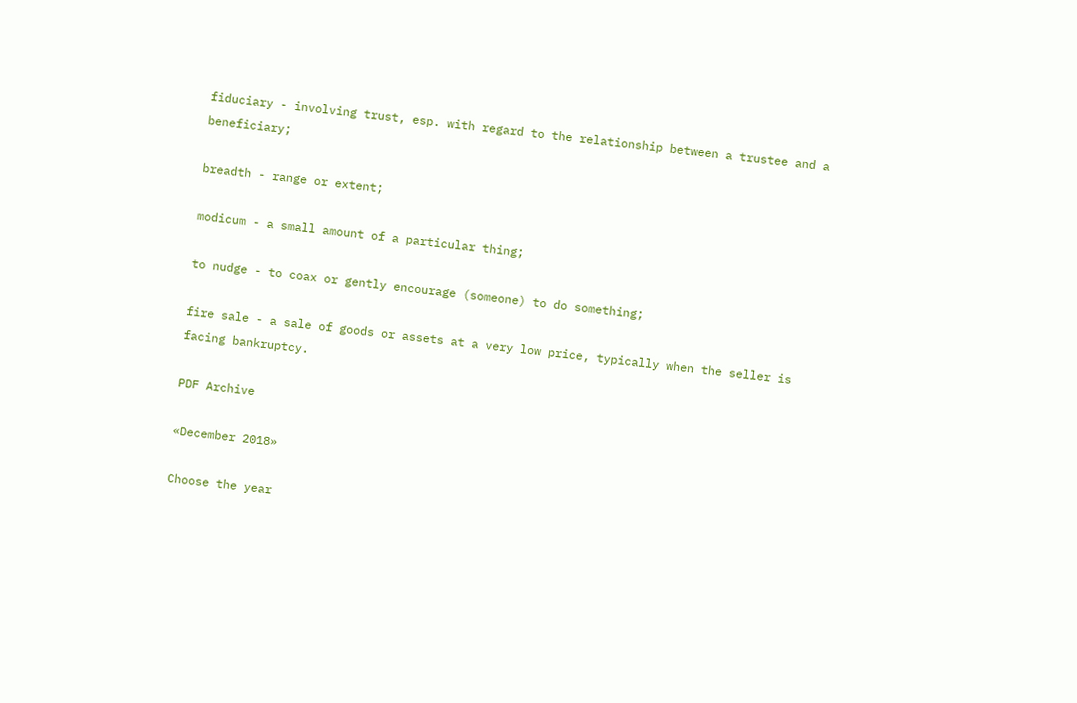fiduciary - involving trust, esp. with regard to the relationship between a trustee and a beneficiary;

breadth - range or extent;

modicum - a small amount of a particular thing;

to nudge - to coax or gently encourage (someone) to do something;

fire sale - a sale of goods or assets at a very low price, typically when the seller is facing bankruptcy.

PDF Archive

«December 2018»

Choose the year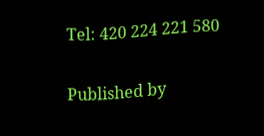Tel: 420 224 221 580

Published by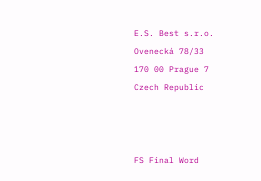E.S. Best s.r.o.
Ovenecká 78/33
170 00 Prague 7
Czech Republic



FS Final Word